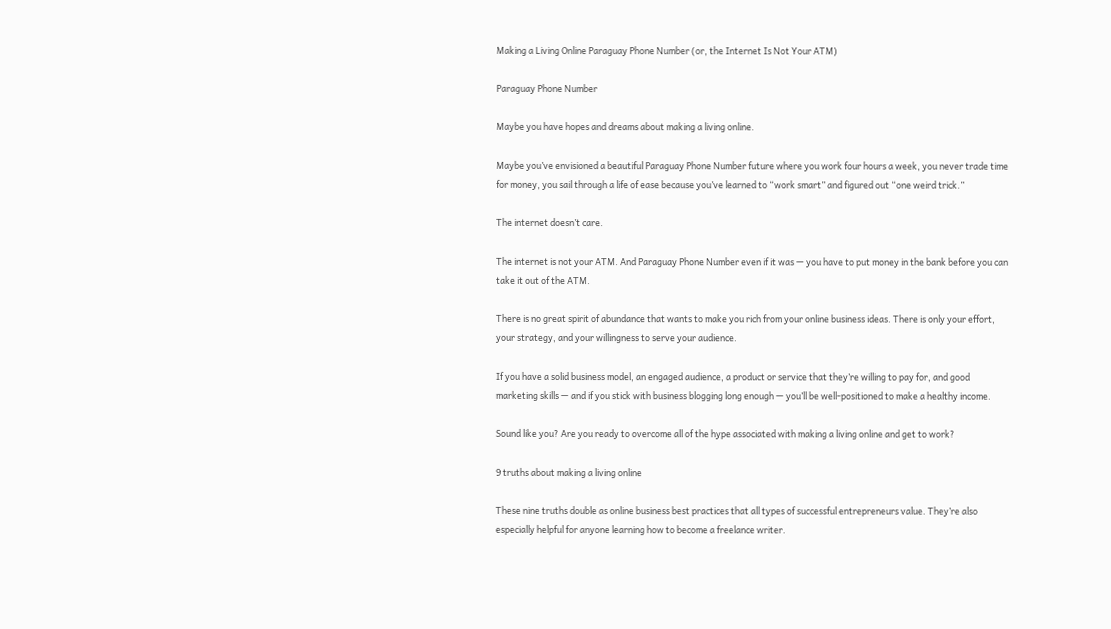Making a Living Online Paraguay Phone Number (or, the Internet Is Not Your ATM)

Paraguay Phone Number

Maybe you have hopes and dreams about making a living online.

Maybe you’ve envisioned a beautiful Paraguay Phone Number future where you work four hours a week, you never trade time for money, you sail through a life of ease because you’ve learned to “work smart” and figured out “one weird trick.”

The internet doesn’t care.

The internet is not your ATM. And Paraguay Phone Number even if it was — you have to put money in the bank before you can take it out of the ATM.

There is no great spirit of abundance that wants to make you rich from your online business ideas. There is only your effort, your strategy, and your willingness to serve your audience.

If you have a solid business model, an engaged audience, a product or service that they’re willing to pay for, and good marketing skills — and if you stick with business blogging long enough — you’ll be well-positioned to make a healthy income.

Sound like you? Are you ready to overcome all of the hype associated with making a living online and get to work?

9 truths about making a living online

These nine truths double as online business best practices that all types of successful entrepreneurs value. They’re also especially helpful for anyone learning how to become a freelance writer.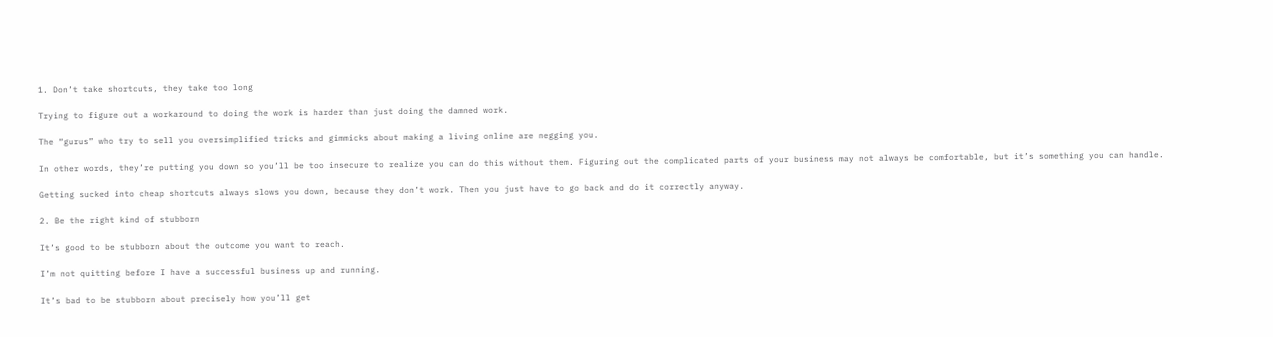1. Don’t take shortcuts, they take too long

Trying to figure out a workaround to doing the work is harder than just doing the damned work.

The “gurus” who try to sell you oversimplified tricks and gimmicks about making a living online are negging you.

In other words, they’re putting you down so you’ll be too insecure to realize you can do this without them. Figuring out the complicated parts of your business may not always be comfortable, but it’s something you can handle.

Getting sucked into cheap shortcuts always slows you down, because they don’t work. Then you just have to go back and do it correctly anyway.

2. Be the right kind of stubborn

It’s good to be stubborn about the outcome you want to reach.

I’m not quitting before I have a successful business up and running.

It’s bad to be stubborn about precisely how you’ll get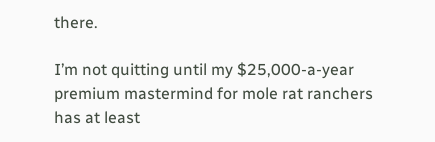there.

I’m not quitting until my $25,000-a-year premium mastermind for mole rat ranchers has at least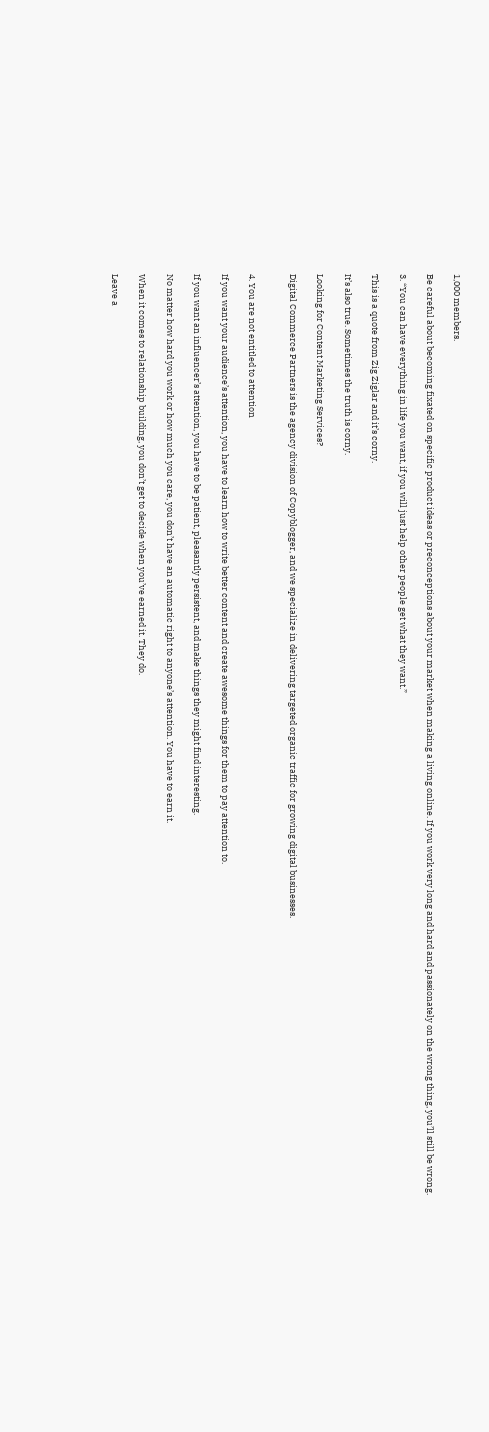1,000 members.

Be careful about becoming fixated on specific product ideas or preconceptions about your market when making a living online. If you work very long and hard and passionately on the wrong thing, you’ll still be wrong.

3. “You can have everything in life you want, if you will just help other people get what they want.”

This is a quote from Zig Ziglar and it’s corny.

It’s also true. Sometimes the truth is corny.

Looking for Content Marketing Services?

Digital Commerce Partners is the agency division of Copyblogger, and we specialize in delivering targeted organic traffic for growing digital businesses.


4. You are not entitled to attention

If you want your audience’s attention, you have to learn how to write better content and create awesome things for them to pay attention to.

If you want an influencer’s attention, you have to be patient, pleasantly persistent, and make things they might find interesting.

No matter how hard you work or how much you care, you don’t have an automatic right to anyone’s attention. You have to earn it.

When it comes to relationship building, you don’t get to decide when you’ve earned it. They do.

Leave a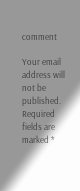comment

Your email address will not be published. Required fields are marked *